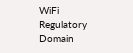WiFi Regulatory Domain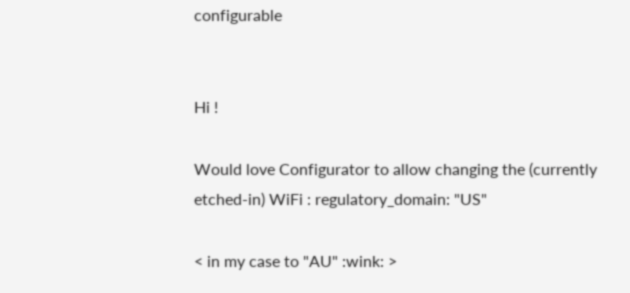configurable


Hi !

Would love Configurator to allow changing the (currently etched-in) WiFi : regulatory_domain: "US"

< in my case to "AU" :wink: >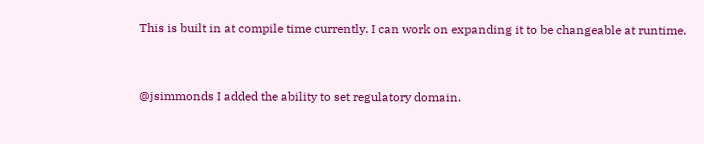This is built in at compile time currently. I can work on expanding it to be changeable at runtime.


@jsimmonds I added the ability to set regulatory domain.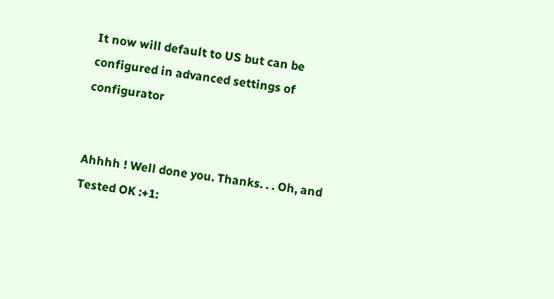It now will default to US but can be configured in advanced settings of configurator


Ahhhh ! Well done you. Thanks. . . Oh, and Tested OK :+1: